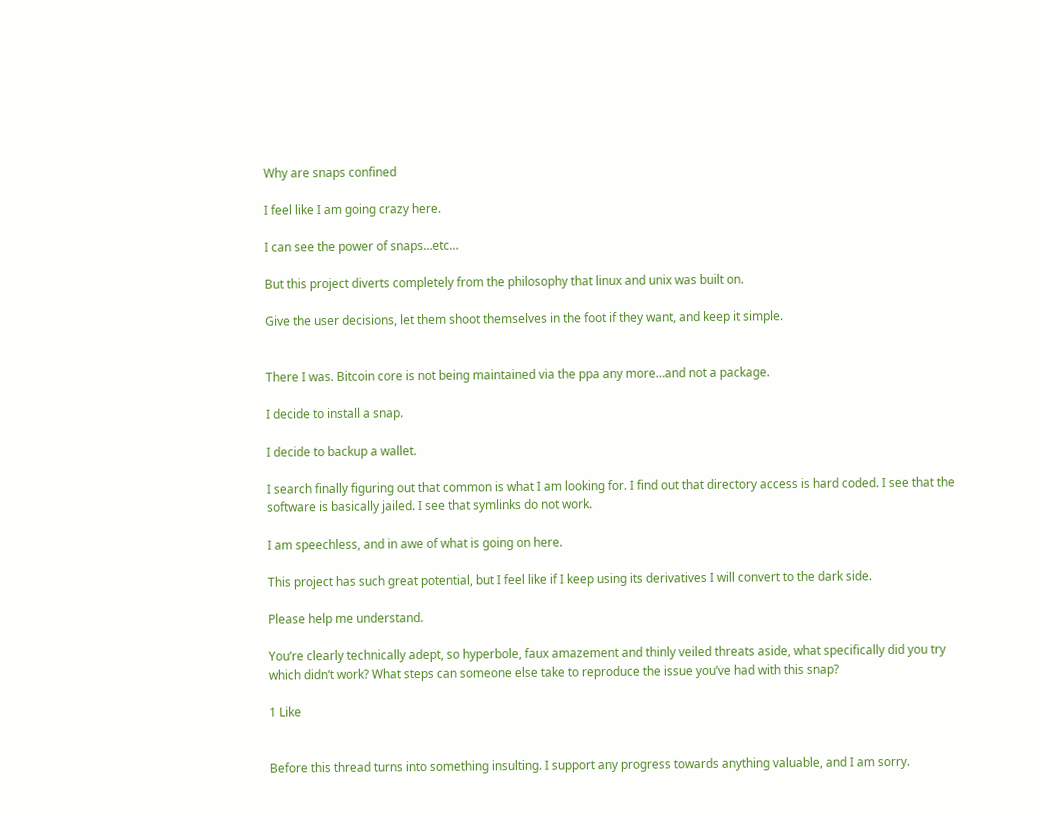Why are snaps confined

I feel like I am going crazy here.

I can see the power of snaps…etc…

But this project diverts completely from the philosophy that linux and unix was built on.

Give the user decisions, let them shoot themselves in the foot if they want, and keep it simple.


There I was. Bitcoin core is not being maintained via the ppa any more…and not a package.

I decide to install a snap.

I decide to backup a wallet.

I search finally figuring out that common is what I am looking for. I find out that directory access is hard coded. I see that the software is basically jailed. I see that symlinks do not work.

I am speechless, and in awe of what is going on here.

This project has such great potential, but I feel like if I keep using its derivatives I will convert to the dark side.

Please help me understand.

You’re clearly technically adept, so hyperbole, faux amazement and thinly veiled threats aside, what specifically did you try which didn’t work? What steps can someone else take to reproduce the issue you’ve had with this snap?

1 Like


Before this thread turns into something insulting. I support any progress towards anything valuable, and I am sorry.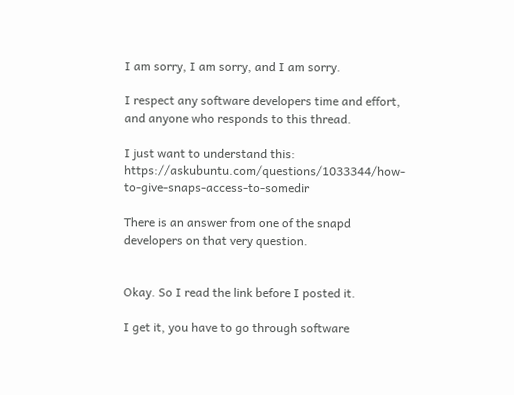I am sorry, I am sorry, and I am sorry.

I respect any software developers time and effort, and anyone who responds to this thread.

I just want to understand this: https://askubuntu.com/questions/1033344/how-to-give-snaps-access-to-somedir

There is an answer from one of the snapd developers on that very question.


Okay. So I read the link before I posted it.

I get it, you have to go through software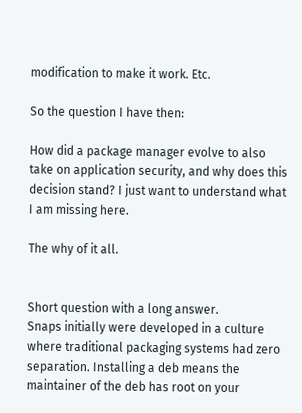modification to make it work. Etc.

So the question I have then:

How did a package manager evolve to also take on application security, and why does this decision stand? I just want to understand what I am missing here.

The why of it all.


Short question with a long answer.
Snaps initially were developed in a culture where traditional packaging systems had zero separation. Installing a deb means the maintainer of the deb has root on your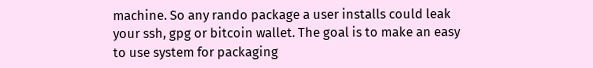machine. So any rando package a user installs could leak your ssh, gpg or bitcoin wallet. The goal is to make an easy to use system for packaging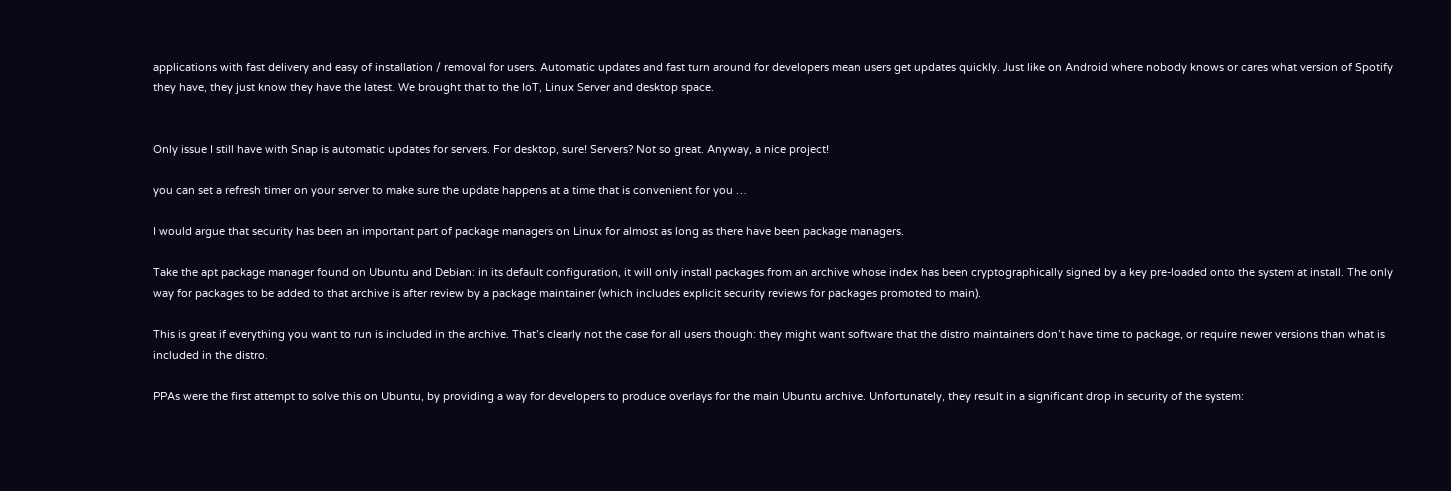applications with fast delivery and easy of installation / removal for users. Automatic updates and fast turn around for developers mean users get updates quickly. Just like on Android where nobody knows or cares what version of Spotify they have, they just know they have the latest. We brought that to the IoT, Linux Server and desktop space.


Only issue I still have with Snap is automatic updates for servers. For desktop, sure! Servers? Not so great. Anyway, a nice project!

you can set a refresh timer on your server to make sure the update happens at a time that is convenient for you …

I would argue that security has been an important part of package managers on Linux for almost as long as there have been package managers.

Take the apt package manager found on Ubuntu and Debian: in its default configuration, it will only install packages from an archive whose index has been cryptographically signed by a key pre-loaded onto the system at install. The only way for packages to be added to that archive is after review by a package maintainer (which includes explicit security reviews for packages promoted to main).

This is great if everything you want to run is included in the archive. That’s clearly not the case for all users though: they might want software that the distro maintainers don’t have time to package, or require newer versions than what is included in the distro.

PPAs were the first attempt to solve this on Ubuntu, by providing a way for developers to produce overlays for the main Ubuntu archive. Unfortunately, they result in a significant drop in security of the system: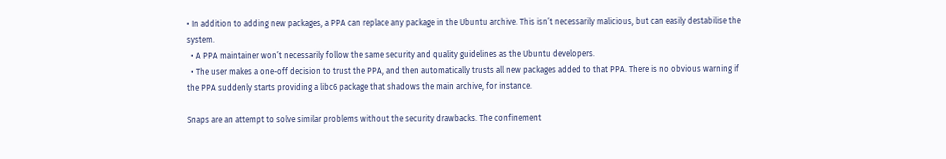• In addition to adding new packages, a PPA can replace any package in the Ubuntu archive. This isn’t necessarily malicious, but can easily destabilise the system.
  • A PPA maintainer won’t necessarily follow the same security and quality guidelines as the Ubuntu developers.
  • The user makes a one-off decision to trust the PPA, and then automatically trusts all new packages added to that PPA. There is no obvious warning if the PPA suddenly starts providing a libc6 package that shadows the main archive, for instance.

Snaps are an attempt to solve similar problems without the security drawbacks. The confinement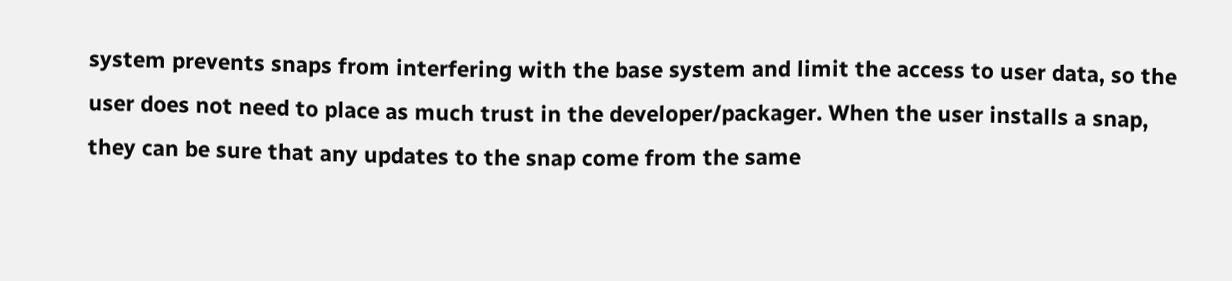system prevents snaps from interfering with the base system and limit the access to user data, so the user does not need to place as much trust in the developer/packager. When the user installs a snap, they can be sure that any updates to the snap come from the same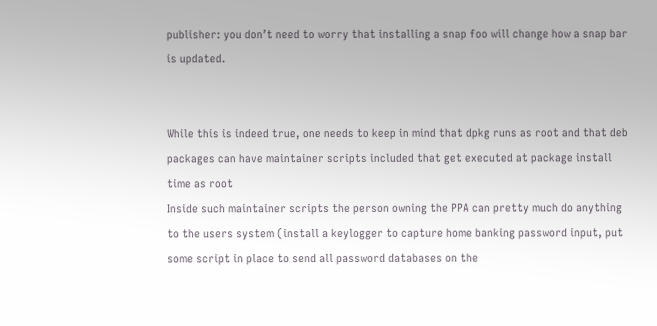publisher: you don’t need to worry that installing a snap foo will change how a snap bar is updated.


While this is indeed true, one needs to keep in mind that dpkg runs as root and that deb packages can have maintainer scripts included that get executed at package install time as root
Inside such maintainer scripts the person owning the PPA can pretty much do anything to the users system (install a keylogger to capture home banking password input, put some script in place to send all password databases on the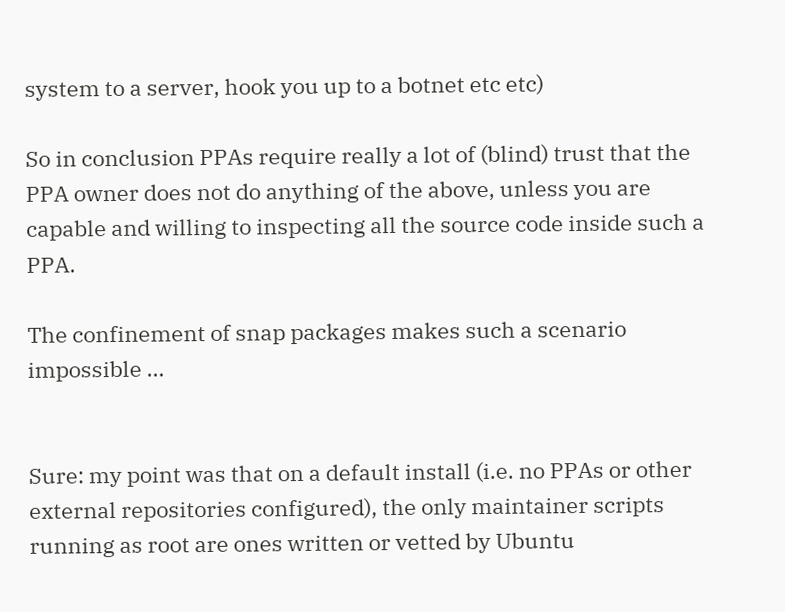system to a server, hook you up to a botnet etc etc)

So in conclusion PPAs require really a lot of (blind) trust that the PPA owner does not do anything of the above, unless you are capable and willing to inspecting all the source code inside such a PPA.

The confinement of snap packages makes such a scenario impossible …


Sure: my point was that on a default install (i.e. no PPAs or other external repositories configured), the only maintainer scripts running as root are ones written or vetted by Ubuntu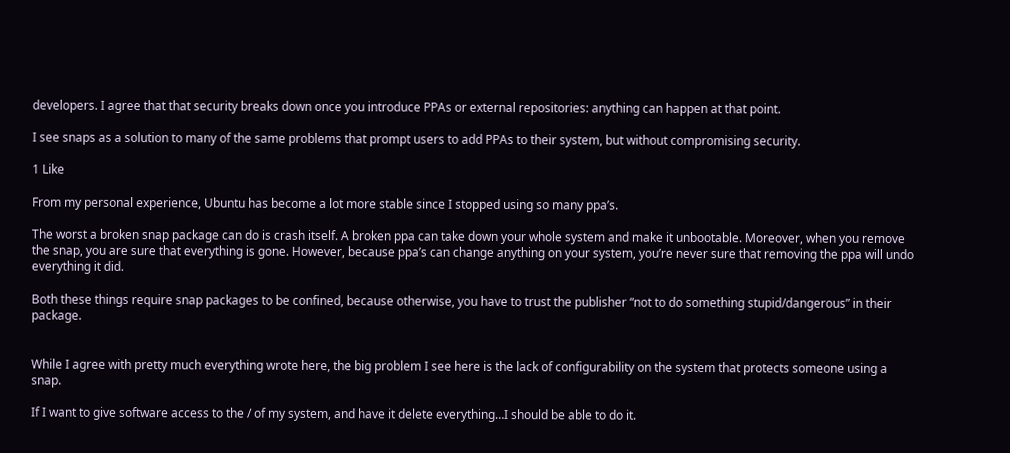developers. I agree that that security breaks down once you introduce PPAs or external repositories: anything can happen at that point.

I see snaps as a solution to many of the same problems that prompt users to add PPAs to their system, but without compromising security.

1 Like

From my personal experience, Ubuntu has become a lot more stable since I stopped using so many ppa’s.

The worst a broken snap package can do is crash itself. A broken ppa can take down your whole system and make it unbootable. Moreover, when you remove the snap, you are sure that everything is gone. However, because ppa’s can change anything on your system, you’re never sure that removing the ppa will undo everything it did.

Both these things require snap packages to be confined, because otherwise, you have to trust the publisher “not to do something stupid/dangerous” in their package.


While I agree with pretty much everything wrote here, the big problem I see here is the lack of configurability on the system that protects someone using a snap.

If I want to give software access to the / of my system, and have it delete everything…I should be able to do it.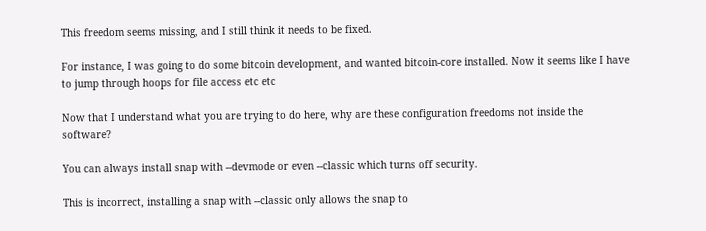This freedom seems missing, and I still think it needs to be fixed.

For instance, I was going to do some bitcoin development, and wanted bitcoin-core installed. Now it seems like I have to jump through hoops for file access etc etc

Now that I understand what you are trying to do here, why are these configuration freedoms not inside the software?

You can always install snap with --devmode or even --classic which turns off security.

This is incorrect, installing a snap with --classic only allows the snap to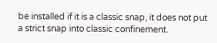be installed if it is a classic snap, it does not put a strict snap into classic confinement.